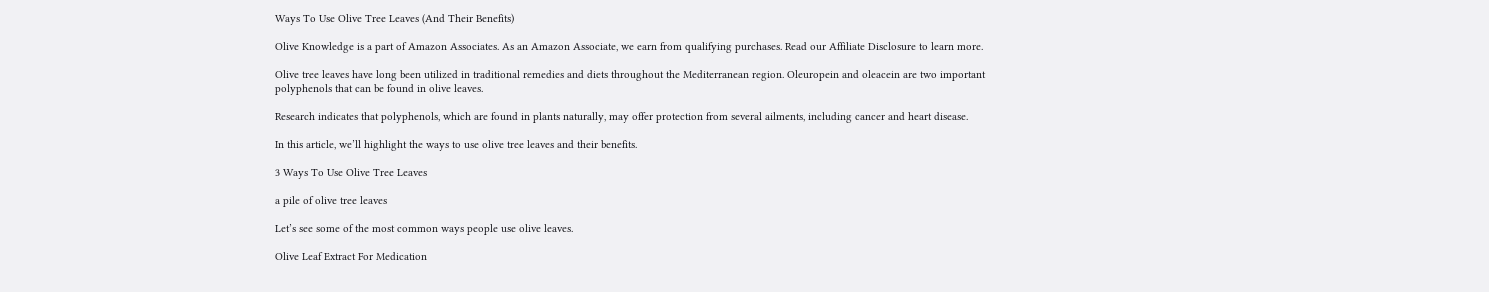Ways To Use Olive Tree Leaves (And Their Benefits)

Olive Knowledge is a part of Amazon Associates. As an Amazon Associate, we earn from qualifying purchases. Read our Affiliate Disclosure to learn more.

Olive tree leaves have long been utilized in traditional remedies and diets throughout the Mediterranean region. Oleuropein and oleacein are two important polyphenols that can be found in olive leaves.

Research indicates that polyphenols, which are found in plants naturally, may offer protection from several ailments, including cancer and heart disease.

In this article, we’ll highlight the ways to use olive tree leaves and their benefits.

3 Ways To Use Olive Tree Leaves

a pile of olive tree leaves

Let’s see some of the most common ways people use olive leaves.

Olive Leaf Extract For Medication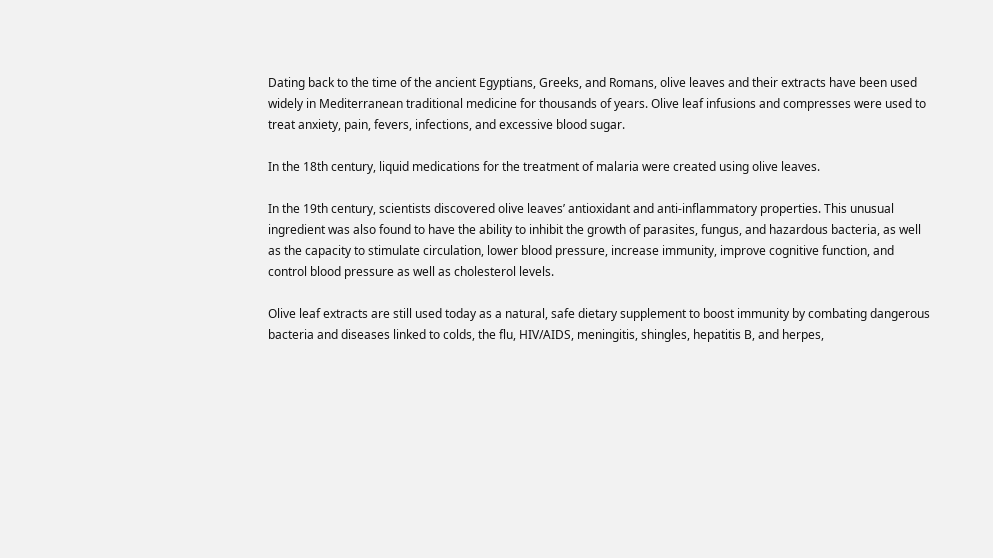Dating back to the time of the ancient Egyptians, Greeks, and Romans, olive leaves and their extracts have been used widely in Mediterranean traditional medicine for thousands of years. Olive leaf infusions and compresses were used to treat anxiety, pain, fevers, infections, and excessive blood sugar.

In the 18th century, liquid medications for the treatment of malaria were created using olive leaves.

In the 19th century, scientists discovered olive leaves’ antioxidant and anti-inflammatory properties. This unusual ingredient was also found to have the ability to inhibit the growth of parasites, fungus, and hazardous bacteria, as well as the capacity to stimulate circulation, lower blood pressure, increase immunity, improve cognitive function, and control blood pressure as well as cholesterol levels.

Olive leaf extracts are still used today as a natural, safe dietary supplement to boost immunity by combating dangerous bacteria and diseases linked to colds, the flu, HIV/AIDS, meningitis, shingles, hepatitis B, and herpes,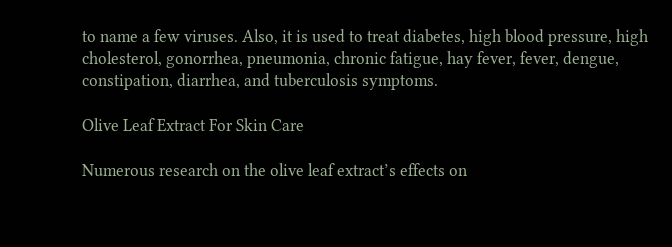to name a few viruses. Also, it is used to treat diabetes, high blood pressure, high cholesterol, gonorrhea, pneumonia, chronic fatigue, hay fever, fever, dengue, constipation, diarrhea, and tuberculosis symptoms.

Olive Leaf Extract For Skin Care

Numerous research on the olive leaf extract’s effects on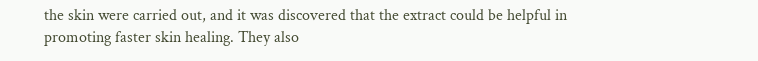the skin were carried out, and it was discovered that the extract could be helpful in promoting faster skin healing. They also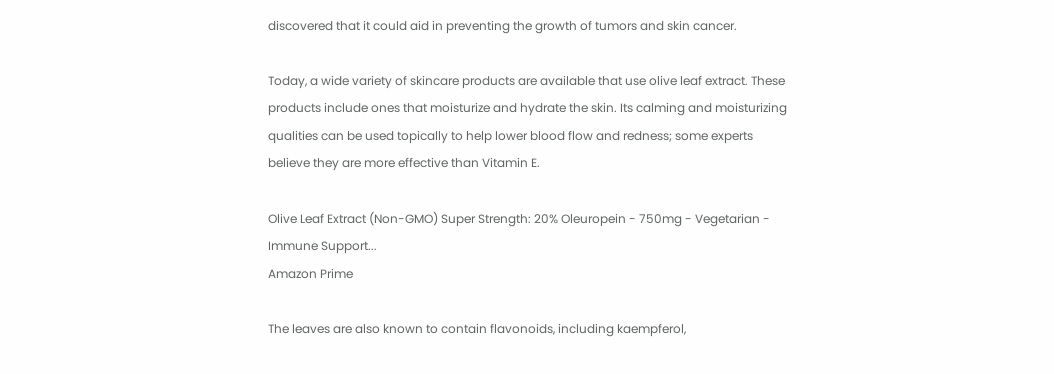discovered that it could aid in preventing the growth of tumors and skin cancer.

Today, a wide variety of skincare products are available that use olive leaf extract. These products include ones that moisturize and hydrate the skin. Its calming and moisturizing qualities can be used topically to help lower blood flow and redness; some experts believe they are more effective than Vitamin E.

Olive Leaf Extract (Non-GMO) Super Strength: 20% Oleuropein - 750mg - Vegetarian - Immune Support...
Amazon Prime

The leaves are also known to contain flavonoids, including kaempferol,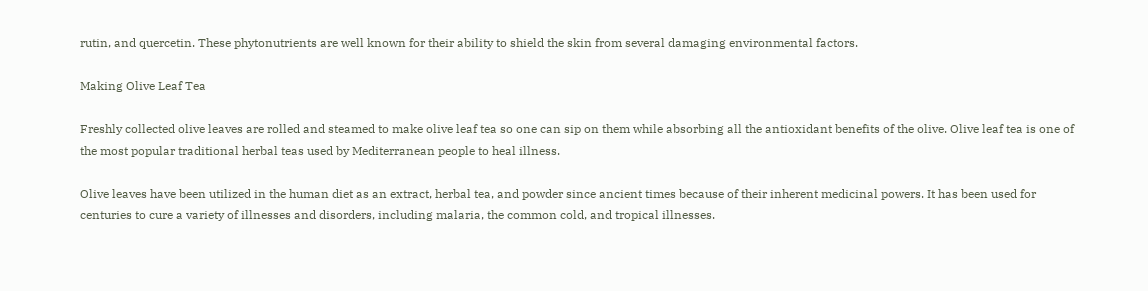rutin, and quercetin. These phytonutrients are well known for their ability to shield the skin from several damaging environmental factors.

Making Olive Leaf Tea

Freshly collected olive leaves are rolled and steamed to make olive leaf tea so one can sip on them while absorbing all the antioxidant benefits of the olive. Olive leaf tea is one of the most popular traditional herbal teas used by Mediterranean people to heal illness.

Olive leaves have been utilized in the human diet as an extract, herbal tea, and powder since ancient times because of their inherent medicinal powers. It has been used for centuries to cure a variety of illnesses and disorders, including malaria, the common cold, and tropical illnesses.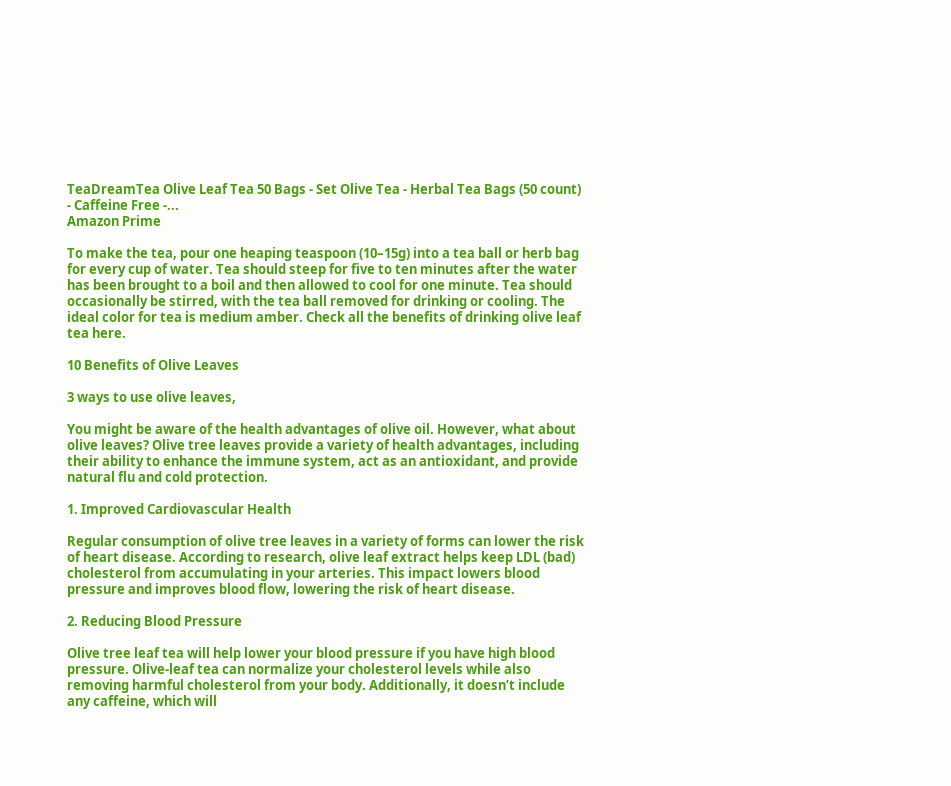TeaDreamTea Olive Leaf Tea 50 Bags - Set Olive Tea - Herbal Tea Bags (50 count) - Caffeine Free -...
Amazon Prime

To make the tea, pour one heaping teaspoon (10–15g) into a tea ball or herb bag for every cup of water. Tea should steep for five to ten minutes after the water has been brought to a boil and then allowed to cool for one minute. Tea should occasionally be stirred, with the tea ball removed for drinking or cooling. The ideal color for tea is medium amber. Check all the benefits of drinking olive leaf tea here.

10 Benefits of Olive Leaves

3 ways to use olive leaves,

You might be aware of the health advantages of olive oil. However, what about olive leaves? Olive tree leaves provide a variety of health advantages, including their ability to enhance the immune system, act as an antioxidant, and provide natural flu and cold protection.

1. Improved Cardiovascular Health

Regular consumption of olive tree leaves in a variety of forms can lower the risk of heart disease. According to research, olive leaf extract helps keep LDL (bad) cholesterol from accumulating in your arteries. This impact lowers blood pressure and improves blood flow, lowering the risk of heart disease.

2. Reducing Blood Pressure

Olive tree leaf tea will help lower your blood pressure if you have high blood pressure. Olive-leaf tea can normalize your cholesterol levels while also removing harmful cholesterol from your body. Additionally, it doesn’t include any caffeine, which will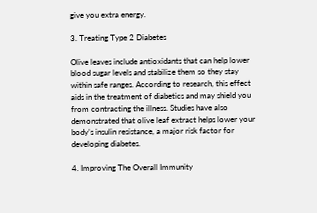give you extra energy.

3. Treating Type 2 Diabetes

Olive leaves include antioxidants that can help lower blood sugar levels and stabilize them so they stay within safe ranges. According to research, this effect aids in the treatment of diabetics and may shield you from contracting the illness. Studies have also demonstrated that olive leaf extract helps lower your body’s insulin resistance, a major risk factor for developing diabetes.

4. Improving The Overall Immunity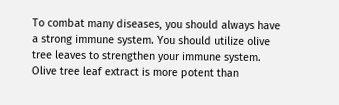To combat many diseases, you should always have a strong immune system. You should utilize olive tree leaves to strengthen your immune system. Olive tree leaf extract is more potent than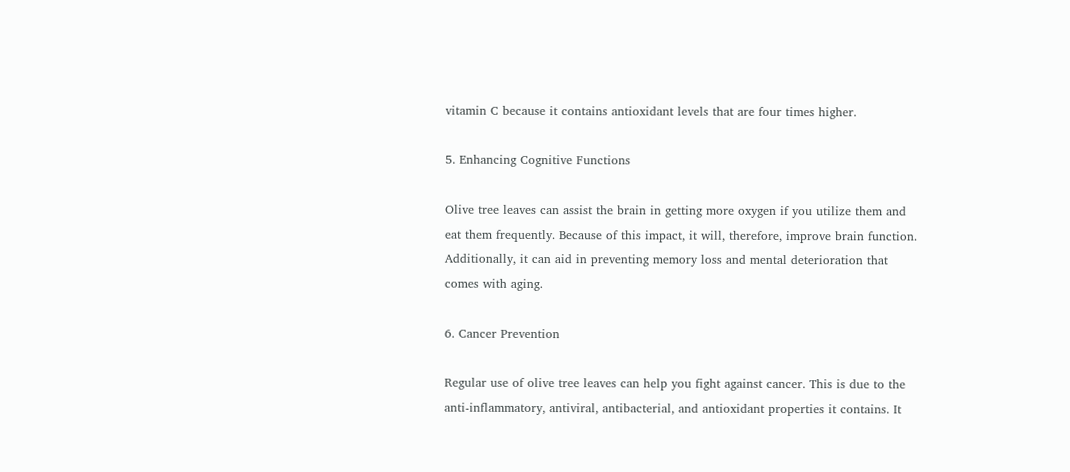vitamin C because it contains antioxidant levels that are four times higher.

5. Enhancing Cognitive Functions

Olive tree leaves can assist the brain in getting more oxygen if you utilize them and eat them frequently. Because of this impact, it will, therefore, improve brain function. Additionally, it can aid in preventing memory loss and mental deterioration that comes with aging.

6. Cancer Prevention

Regular use of olive tree leaves can help you fight against cancer. This is due to the anti-inflammatory, antiviral, antibacterial, and antioxidant properties it contains. It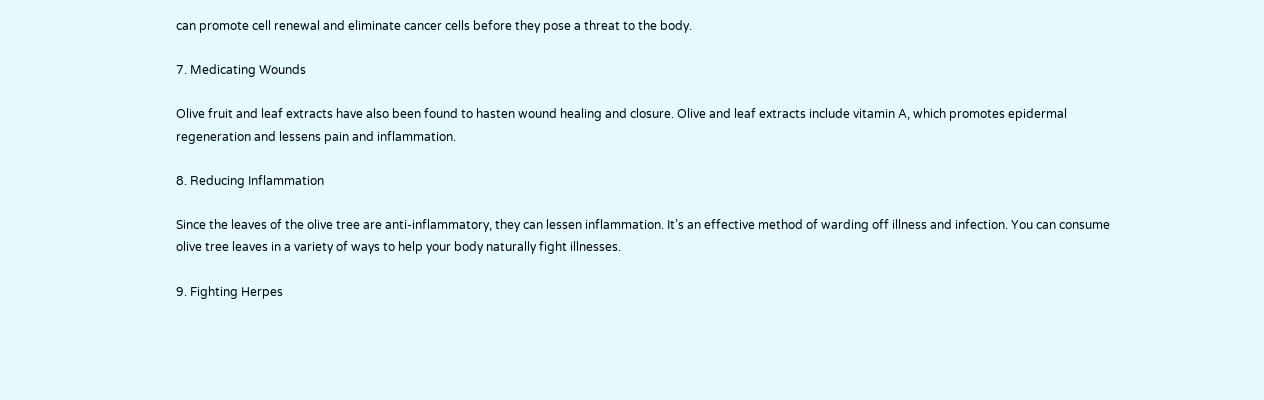can promote cell renewal and eliminate cancer cells before they pose a threat to the body.

7. Medicating Wounds

Olive fruit and leaf extracts have also been found to hasten wound healing and closure. Olive and leaf extracts include vitamin A, which promotes epidermal regeneration and lessens pain and inflammation.

8. Reducing Inflammation

Since the leaves of the olive tree are anti-inflammatory, they can lessen inflammation. It’s an effective method of warding off illness and infection. You can consume olive tree leaves in a variety of ways to help your body naturally fight illnesses.

9. Fighting Herpes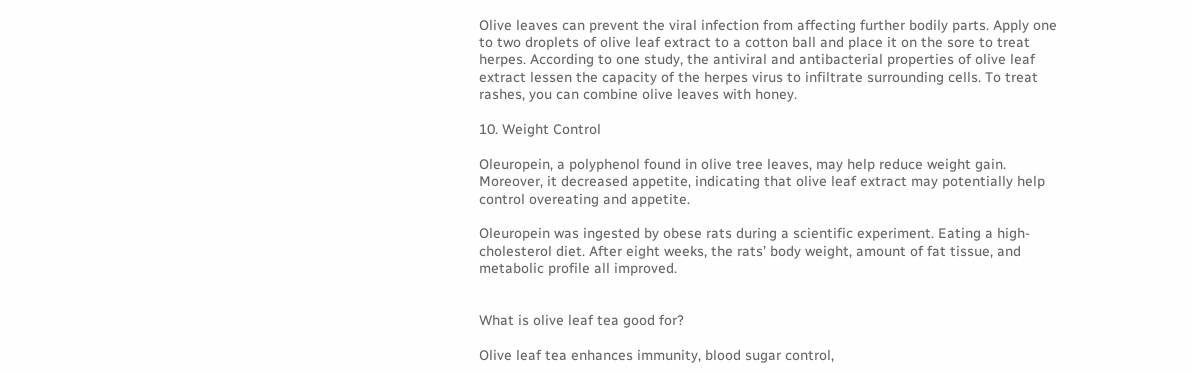Olive leaves can prevent the viral infection from affecting further bodily parts. Apply one to two droplets of olive leaf extract to a cotton ball and place it on the sore to treat herpes. According to one study, the antiviral and antibacterial properties of olive leaf extract lessen the capacity of the herpes virus to infiltrate surrounding cells. To treat rashes, you can combine olive leaves with honey.

10. Weight Control

Oleuropein, a polyphenol found in olive tree leaves, may help reduce weight gain. Moreover, it decreased appetite, indicating that olive leaf extract may potentially help control overeating and appetite.

Oleuropein was ingested by obese rats during a scientific experiment. Eating a high-cholesterol diet. After eight weeks, the rats’ body weight, amount of fat tissue, and metabolic profile all improved.


What is olive leaf tea good for?

Olive leaf tea enhances immunity, blood sugar control,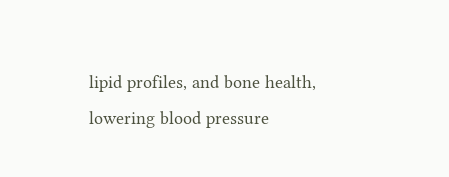lipid profiles, and bone health, lowering blood pressure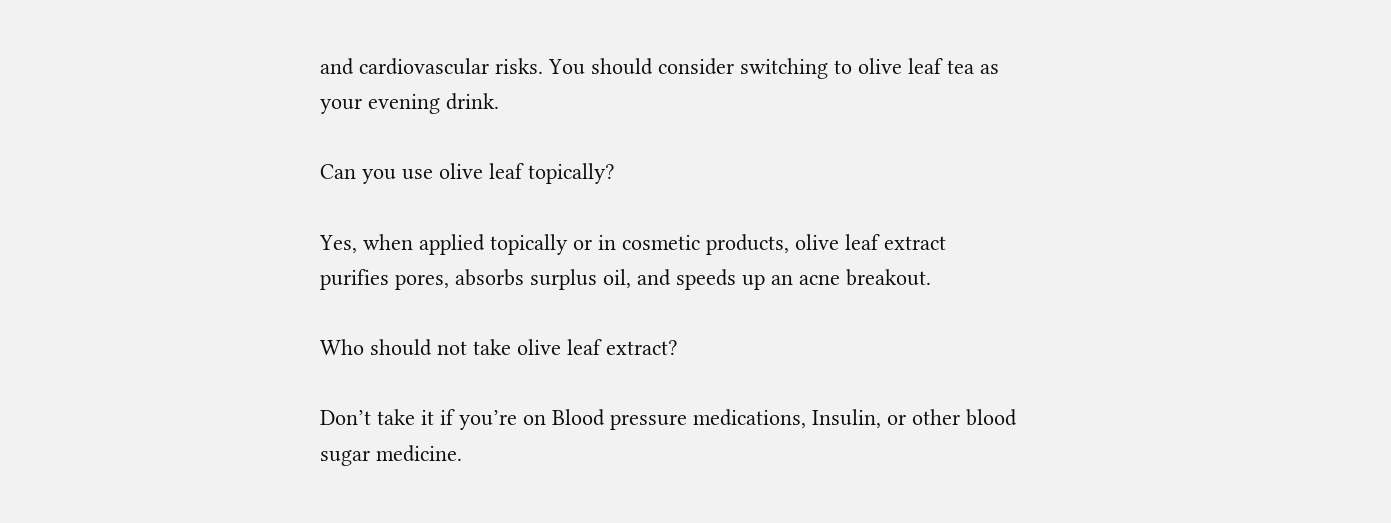and cardiovascular risks. You should consider switching to olive leaf tea as your evening drink.

Can you use olive leaf topically?

Yes, when applied topically or in cosmetic products, olive leaf extract purifies pores, absorbs surplus oil, and speeds up an acne breakout.

Who should not take olive leaf extract?

Don’t take it if you’re on Blood pressure medications, Insulin, or other blood sugar medicine.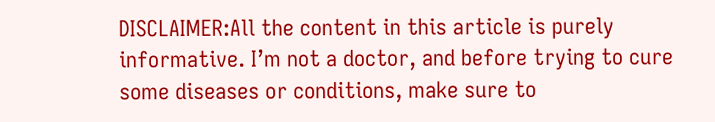DISCLAIMER:All the content in this article is purely informative. I’m not a doctor, and before trying to cure some diseases or conditions, make sure to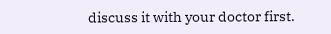discuss it with your doctor first.